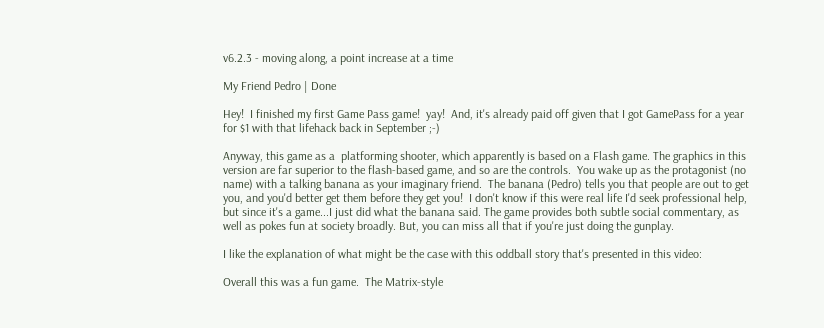v6.2.3 - moving along, a point increase at a time

My Friend Pedro | Done

Hey!  I finished my first Game Pass game!  yay!  And, it's already paid off given that I got GamePass for a year for $1 with that lifehack back in September ;-)

Anyway, this game as a  platforming shooter, which apparently is based on a Flash game. The graphics in this version are far superior to the flash-based game, and so are the controls.  You wake up as the protagonist (no name) with a talking banana as your imaginary friend.  The banana (Pedro) tells you that people are out to get you, and you'd better get them before they get you!  I don't know if this were real life I'd seek professional help, but since it's a game...I just did what the banana said. The game provides both subtle social commentary, as well as pokes fun at society broadly. But, you can miss all that if you're just doing the gunplay.

I like the explanation of what might be the case with this oddball story that's presented in this video:

Overall this was a fun game.  The Matrix-style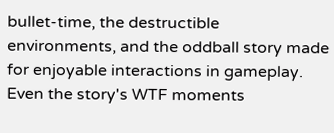bullet-time, the destructible environments, and the oddball story made for enjoyable interactions in gameplay. Even the story's WTF moments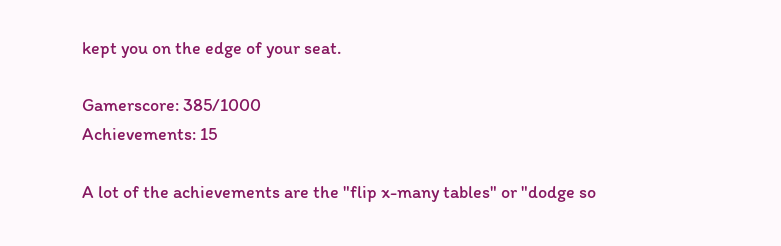kept you on the edge of your seat.

Gamerscore: 385/1000
Achievements: 15

A lot of the achievements are the "flip x-many tables" or "dodge so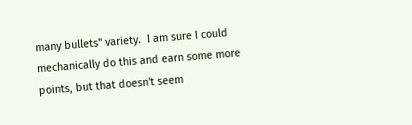many bullets" variety.  I am sure I could mechanically do this and earn some more points, but that doesn't seem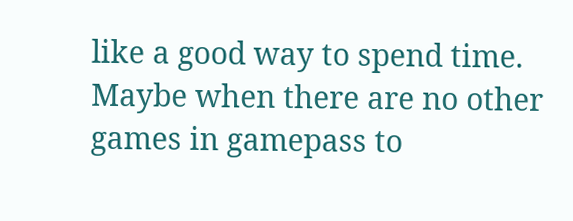like a good way to spend time.  Maybe when there are no other games in gamepass to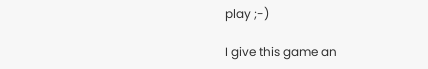play ;-)

I give this game an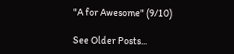"A for Awesome" (9/10)

See Older Posts...